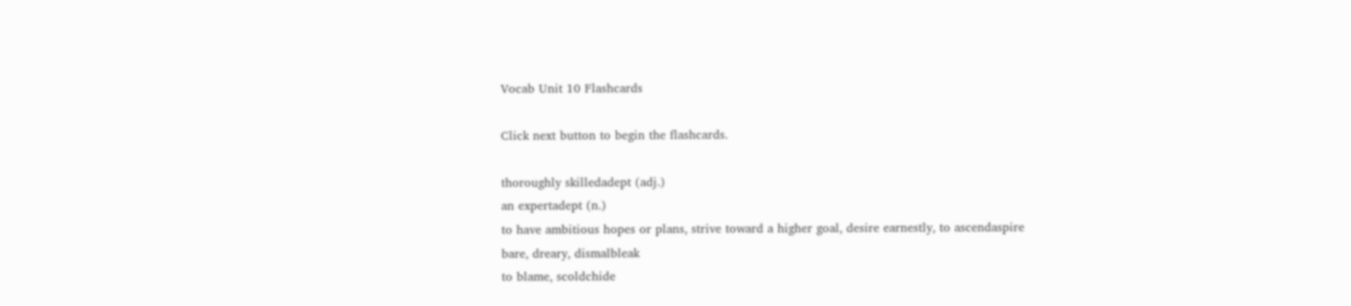Vocab Unit 10 Flashcards

Click next button to begin the flashcards.

thoroughly skilledadept (adj.)
an expertadept (n.)
to have ambitious hopes or plans, strive toward a higher goal, desire earnestly, to ascendaspire
bare, dreary, dismalbleak
to blame, scoldchide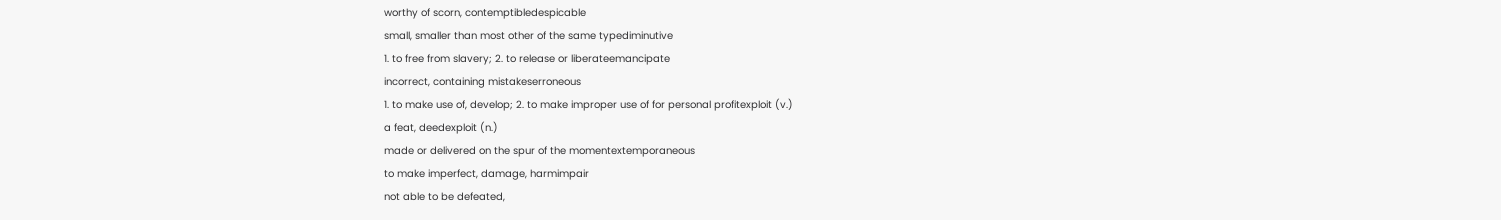worthy of scorn, contemptibledespicable
small, smaller than most other of the same typediminutive
1. to free from slavery; 2. to release or liberateemancipate
incorrect, containing mistakeserroneous
1. to make use of, develop; 2. to make improper use of for personal profitexploit (v.)
a feat, deedexploit (n.)
made or delivered on the spur of the momentextemporaneous
to make imperfect, damage, harmimpair
not able to be defeated,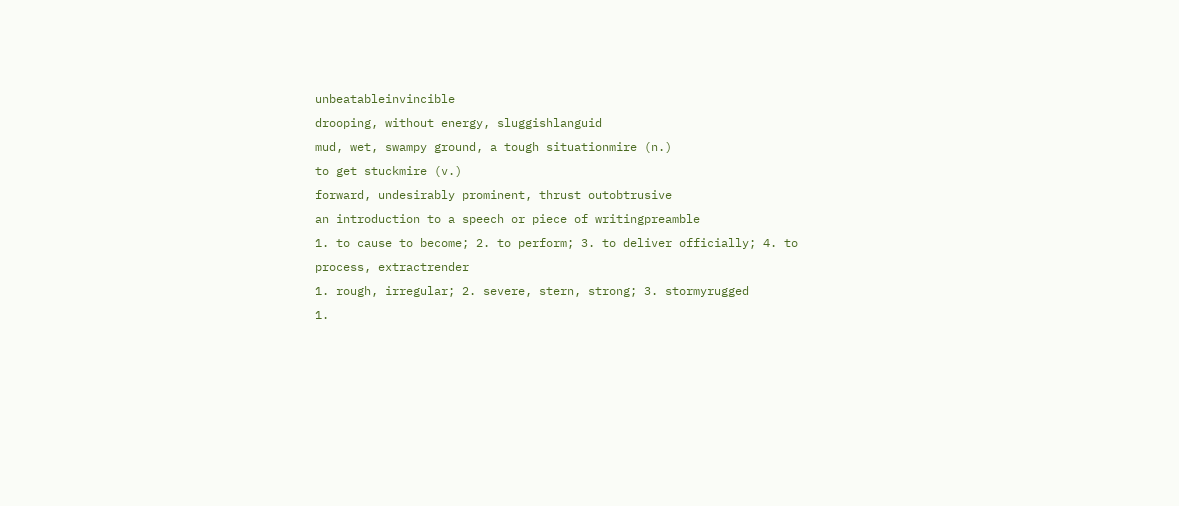unbeatableinvincible
drooping, without energy, sluggishlanguid
mud, wet, swampy ground, a tough situationmire (n.)
to get stuckmire (v.)
forward, undesirably prominent, thrust outobtrusive
an introduction to a speech or piece of writingpreamble
1. to cause to become; 2. to perform; 3. to deliver officially; 4. to process, extractrender
1. rough, irregular; 2. severe, stern, strong; 3. stormyrugged
1.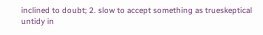inclined to doubt; 2. slow to accept something as trueskeptical
untidy in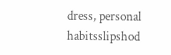dress, personal habitsslipshod